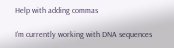Help with adding commas

I’m currently working with DNA sequences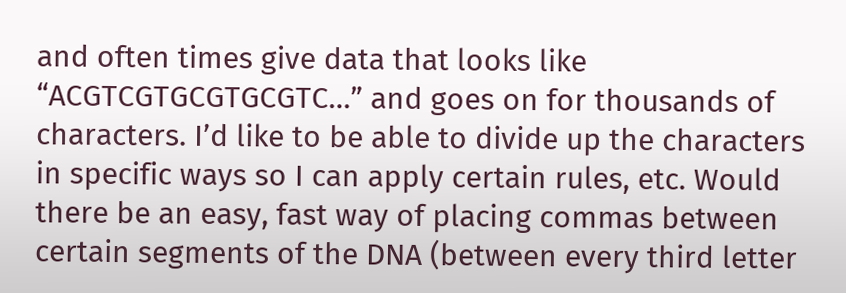and often times give data that looks like “ACGTCGTGCGTGCGTC…” and goes on for thousands of characters. I’d like to be able to divide up the characters in specific ways so I can apply certain rules, etc. Would there be an easy, fast way of placing commas between certain segments of the DNA (between every third letter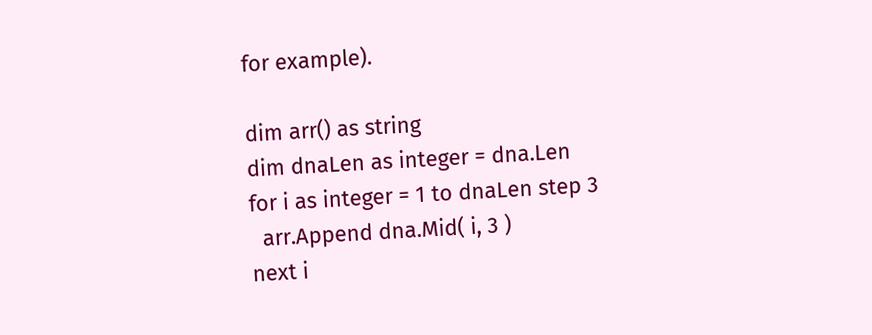for example).

dim arr() as string
dim dnaLen as integer = dna.Len
for i as integer = 1 to dnaLen step 3
  arr.Append dna.Mid( i, 3 )
next i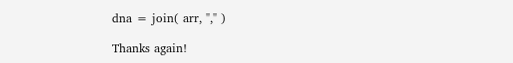dna = join( arr, "," )

Thanks again!